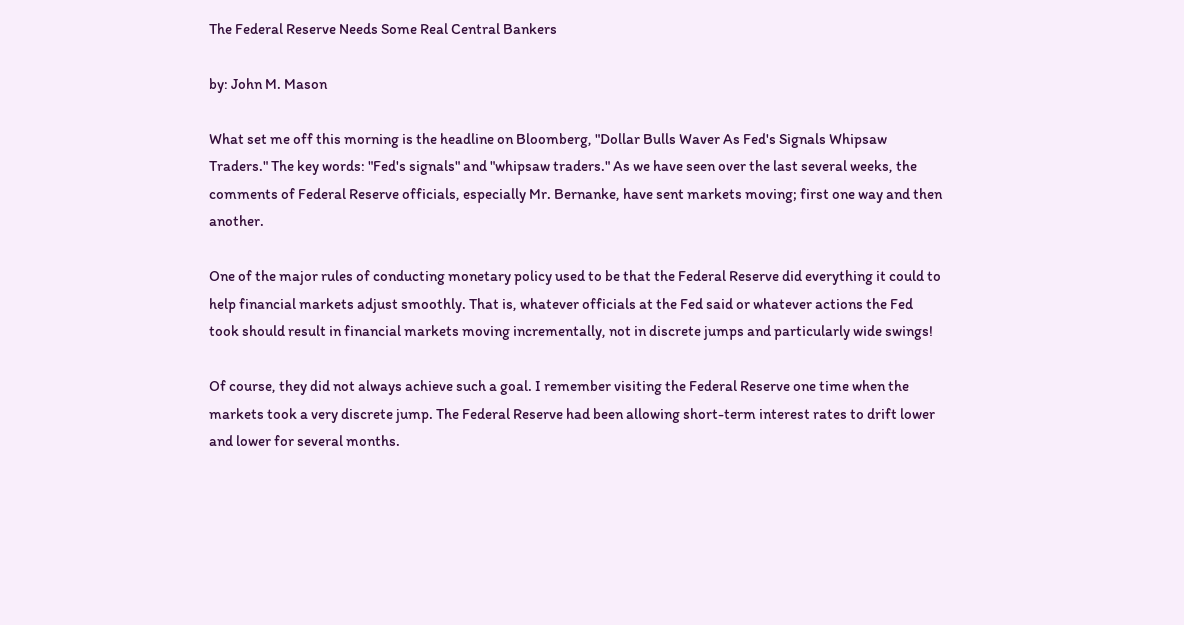The Federal Reserve Needs Some Real Central Bankers

by: John M. Mason

What set me off this morning is the headline on Bloomberg, "Dollar Bulls Waver As Fed's Signals Whipsaw Traders." The key words: "Fed's signals" and "whipsaw traders." As we have seen over the last several weeks, the comments of Federal Reserve officials, especially Mr. Bernanke, have sent markets moving; first one way and then another.

One of the major rules of conducting monetary policy used to be that the Federal Reserve did everything it could to help financial markets adjust smoothly. That is, whatever officials at the Fed said or whatever actions the Fed took should result in financial markets moving incrementally, not in discrete jumps and particularly wide swings!

Of course, they did not always achieve such a goal. I remember visiting the Federal Reserve one time when the markets took a very discrete jump. The Federal Reserve had been allowing short-term interest rates to drift lower and lower for several months.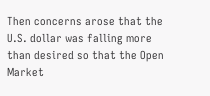Then concerns arose that the U.S. dollar was falling more than desired so that the Open Market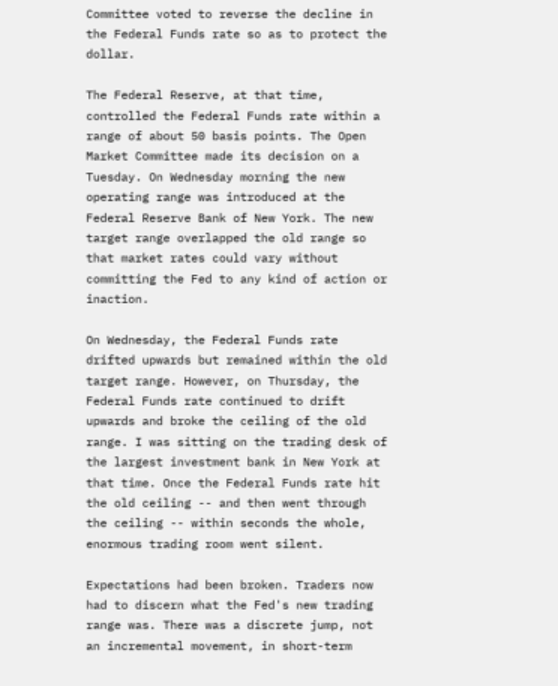Committee voted to reverse the decline in the Federal Funds rate so as to protect the dollar.

The Federal Reserve, at that time, controlled the Federal Funds rate within a range of about 50 basis points. The Open Market Committee made its decision on a Tuesday. On Wednesday morning the new operating range was introduced at the Federal Reserve Bank of New York. The new target range overlapped the old range so that market rates could vary without committing the Fed to any kind of action or inaction.

On Wednesday, the Federal Funds rate drifted upwards but remained within the old target range. However, on Thursday, the Federal Funds rate continued to drift upwards and broke the ceiling of the old range. I was sitting on the trading desk of the largest investment bank in New York at that time. Once the Federal Funds rate hit the old ceiling -- and then went through the ceiling -- within seconds the whole, enormous trading room went silent.

Expectations had been broken. Traders now had to discern what the Fed's new trading range was. There was a discrete jump, not an incremental movement, in short-term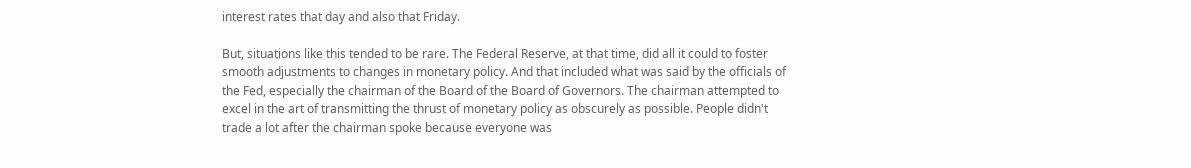interest rates that day and also that Friday.

But, situations like this tended to be rare. The Federal Reserve, at that time, did all it could to foster smooth adjustments to changes in monetary policy. And that included what was said by the officials of the Fed, especially the chairman of the Board of the Board of Governors. The chairman attempted to excel in the art of transmitting the thrust of monetary policy as obscurely as possible. People didn't trade a lot after the chairman spoke because everyone was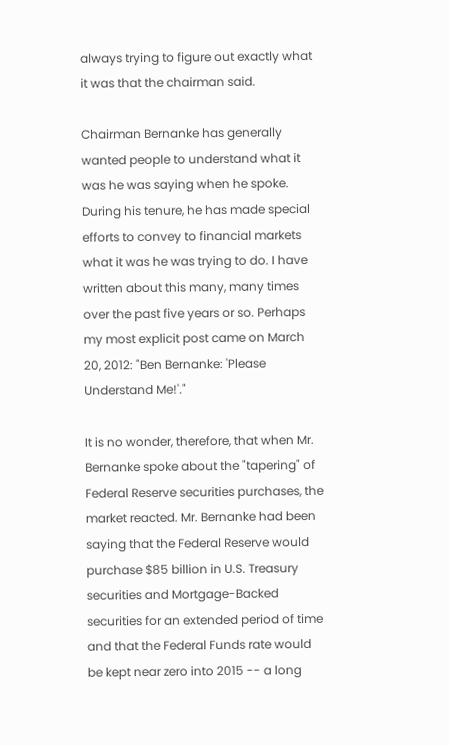always trying to figure out exactly what it was that the chairman said.

Chairman Bernanke has generally wanted people to understand what it was he was saying when he spoke. During his tenure, he has made special efforts to convey to financial markets what it was he was trying to do. I have written about this many, many times over the past five years or so. Perhaps my most explicit post came on March 20, 2012: "Ben Bernanke: 'Please Understand Me!'."

It is no wonder, therefore, that when Mr. Bernanke spoke about the "tapering" of Federal Reserve securities purchases, the market reacted. Mr. Bernanke had been saying that the Federal Reserve would purchase $85 billion in U.S. Treasury securities and Mortgage-Backed securities for an extended period of time and that the Federal Funds rate would be kept near zero into 2015 -- a long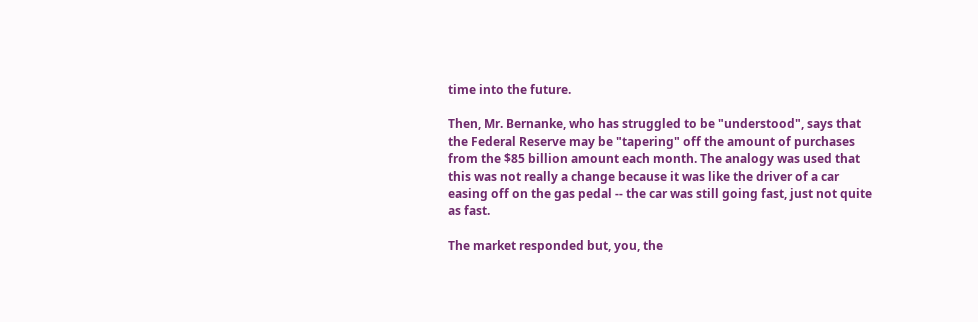time into the future.

Then, Mr. Bernanke, who has struggled to be "understood", says that the Federal Reserve may be "tapering" off the amount of purchases from the $85 billion amount each month. The analogy was used that this was not really a change because it was like the driver of a car easing off on the gas pedal -- the car was still going fast, just not quite as fast.

The market responded but, you, the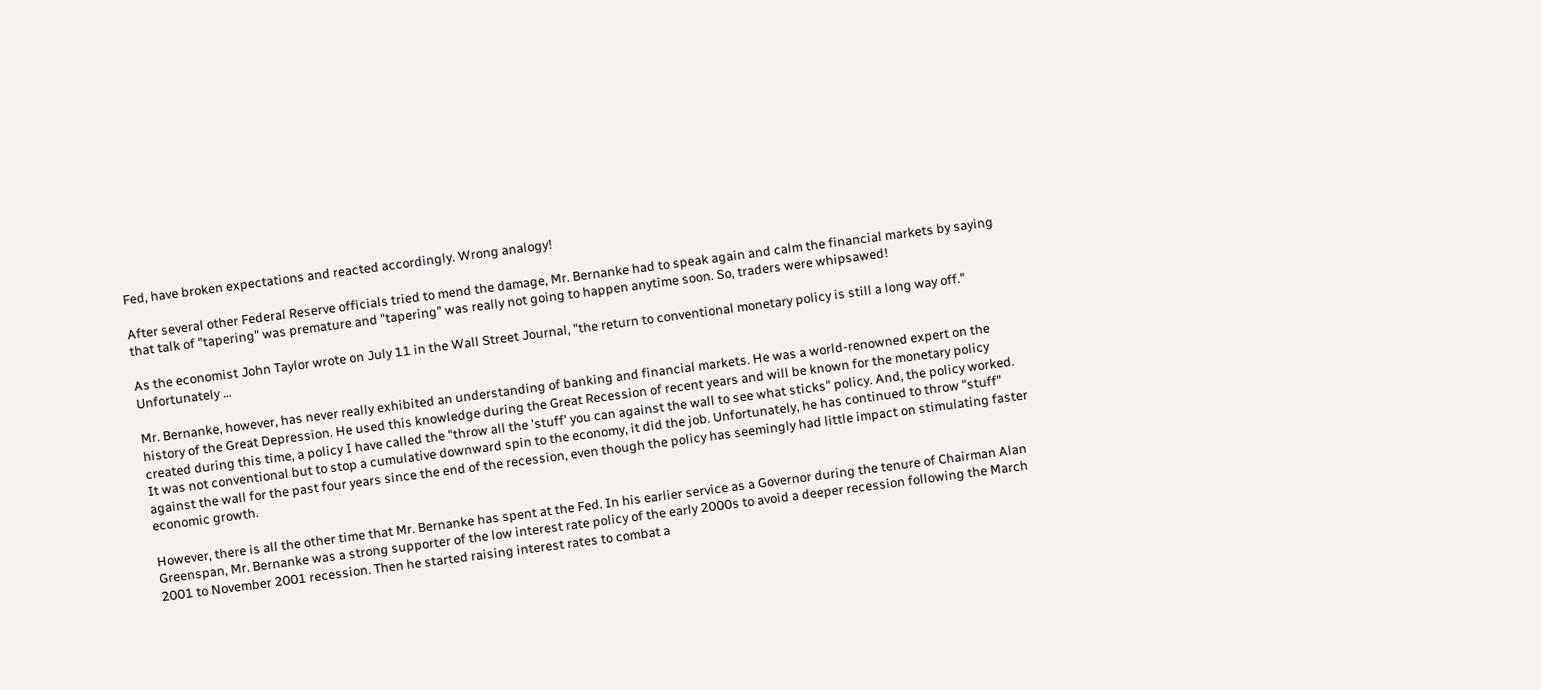Fed, have broken expectations and reacted accordingly. Wrong analogy!

After several other Federal Reserve officials tried to mend the damage, Mr. Bernanke had to speak again and calm the financial markets by saying that talk of "tapering" was premature and "tapering" was really not going to happen anytime soon. So, traders were whipsawed!

As the economist John Taylor wrote on July 11 in the Wall Street Journal, "the return to conventional monetary policy is still a long way off." Unfortunately …

Mr. Bernanke, however, has never really exhibited an understanding of banking and financial markets. He was a world-renowned expert on the history of the Great Depression. He used this knowledge during the Great Recession of recent years and will be known for the monetary policy created during this time, a policy I have called the "throw all the 'stuff' you can against the wall to see what sticks" policy. And, the policy worked. It was not conventional but to stop a cumulative downward spin to the economy, it did the job. Unfortunately, he has continued to throw "stuff" against the wall for the past four years since the end of the recession, even though the policy has seemingly had little impact on stimulating faster economic growth.

However, there is all the other time that Mr. Bernanke has spent at the Fed. In his earlier service as a Governor during the tenure of Chairman Alan Greenspan, Mr. Bernanke was a strong supporter of the low interest rate policy of the early 2000s to avoid a deeper recession following the March 2001 to November 2001 recession. Then he started raising interest rates to combat a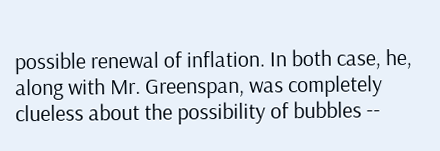possible renewal of inflation. In both case, he, along with Mr. Greenspan, was completely clueless about the possibility of bubbles --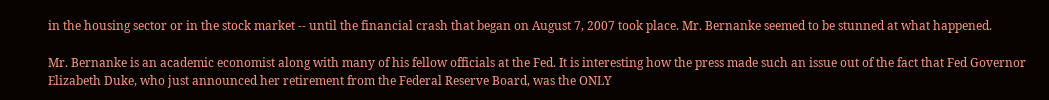in the housing sector or in the stock market -- until the financial crash that began on August 7, 2007 took place. Mr. Bernanke seemed to be stunned at what happened.

Mr. Bernanke is an academic economist along with many of his fellow officials at the Fed. It is interesting how the press made such an issue out of the fact that Fed Governor Elizabeth Duke, who just announced her retirement from the Federal Reserve Board, was the ONLY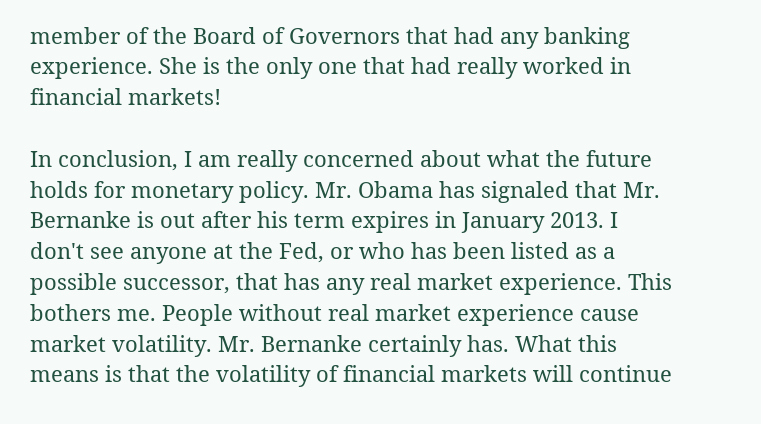member of the Board of Governors that had any banking experience. She is the only one that had really worked in financial markets!

In conclusion, I am really concerned about what the future holds for monetary policy. Mr. Obama has signaled that Mr. Bernanke is out after his term expires in January 2013. I don't see anyone at the Fed, or who has been listed as a possible successor, that has any real market experience. This bothers me. People without real market experience cause market volatility. Mr. Bernanke certainly has. What this means is that the volatility of financial markets will continue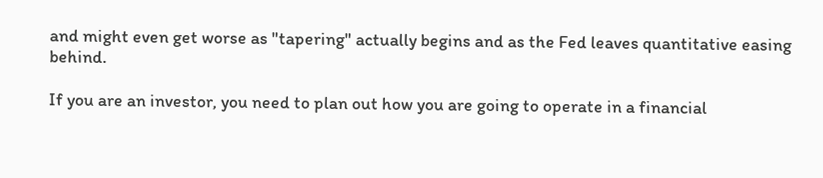and might even get worse as "tapering" actually begins and as the Fed leaves quantitative easing behind.

If you are an investor, you need to plan out how you are going to operate in a financial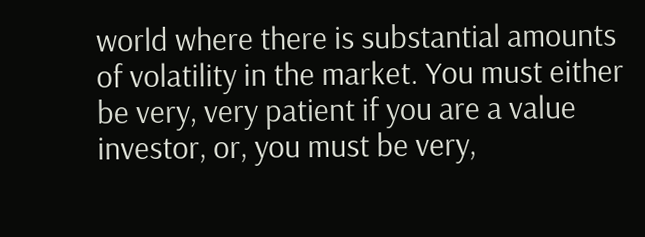world where there is substantial amounts of volatility in the market. You must either be very, very patient if you are a value investor, or, you must be very,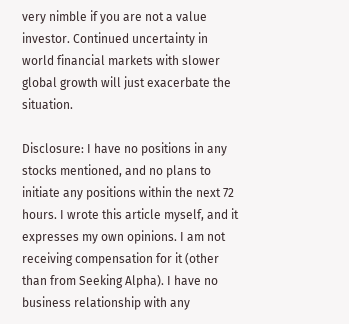very nimble if you are not a value investor. Continued uncertainty in world financial markets with slower global growth will just exacerbate the situation.

Disclosure: I have no positions in any stocks mentioned, and no plans to initiate any positions within the next 72 hours. I wrote this article myself, and it expresses my own opinions. I am not receiving compensation for it (other than from Seeking Alpha). I have no business relationship with any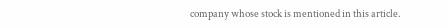company whose stock is mentioned in this article.